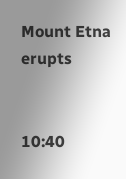Mount Etna erupts


10:40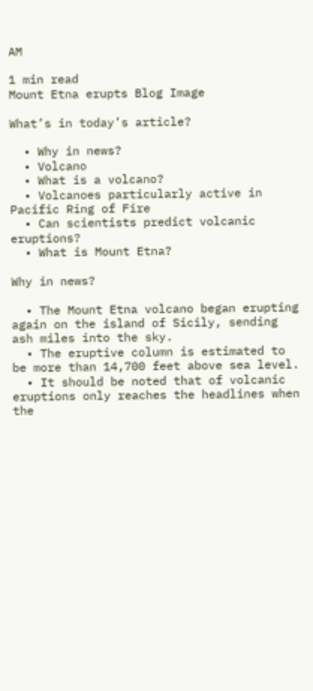AM

1 min read
Mount Etna erupts Blog Image

What’s in today’s article?

  • Why in news?
  • Volcano
  • What is a volcano?
  • Volcanoes particularly active in Pacific Ring of Fire
  • Can scientists predict volcanic eruptions?
  • What is Mount Etna?

Why in news?

  • The Mount Etna volcano began erupting again on the island of Sicily, sending ash miles into the sky.
  • The eruptive column is estimated to be more than 14,700 feet above sea level.
  • It should be noted that of volcanic eruptions only reaches the headlines when the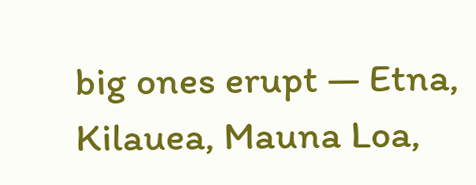big ones erupt — Etna, Kilauea, Mauna Loa,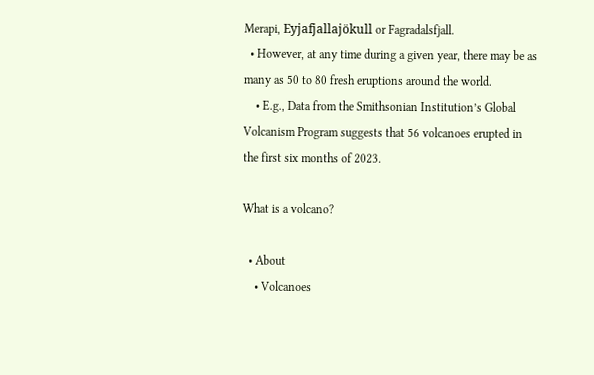Merapi, Eyjafjallajökull or Fagradalsfjall.
  • However, at any time during a given year, there may be as many as 50 to 80 fresh eruptions around the world.
    • E.g., Data from the Smithsonian Institution’s Global Volcanism Program suggests that 56 volcanoes erupted in the first six months of 2023.

What is a volcano?

  • About
    • Volcanoes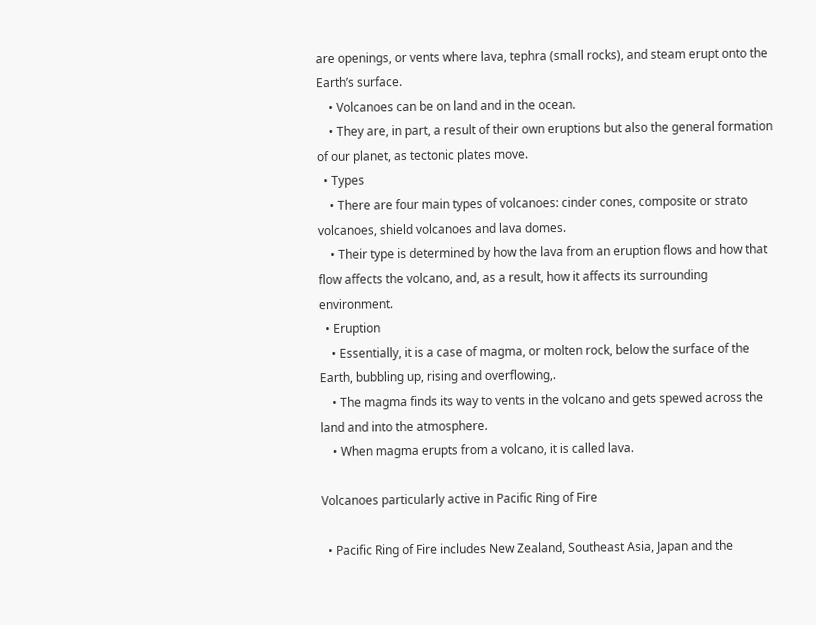are openings, or vents where lava, tephra (small rocks), and steam erupt onto the Earth’s surface.
    • Volcanoes can be on land and in the ocean.
    • They are, in part, a result of their own eruptions but also the general formation of our planet, as tectonic plates move.
  • Types
    • There are four main types of volcanoes: cinder cones, composite or strato volcanoes, shield volcanoes and lava domes.
    • Their type is determined by how the lava from an eruption flows and how that flow affects the volcano, and, as a result, how it affects its surrounding environment.
  • Eruption
    • Essentially, it is a case of magma, or molten rock, below the surface of the Earth, bubbling up, rising and overflowing,.
    • The magma finds its way to vents in the volcano and gets spewed across the land and into the atmosphere.
    • When magma erupts from a volcano, it is called lava.

Volcanoes particularly active in Pacific Ring of Fire

  • Pacific Ring of Fire includes New Zealand, Southeast Asia, Japan and the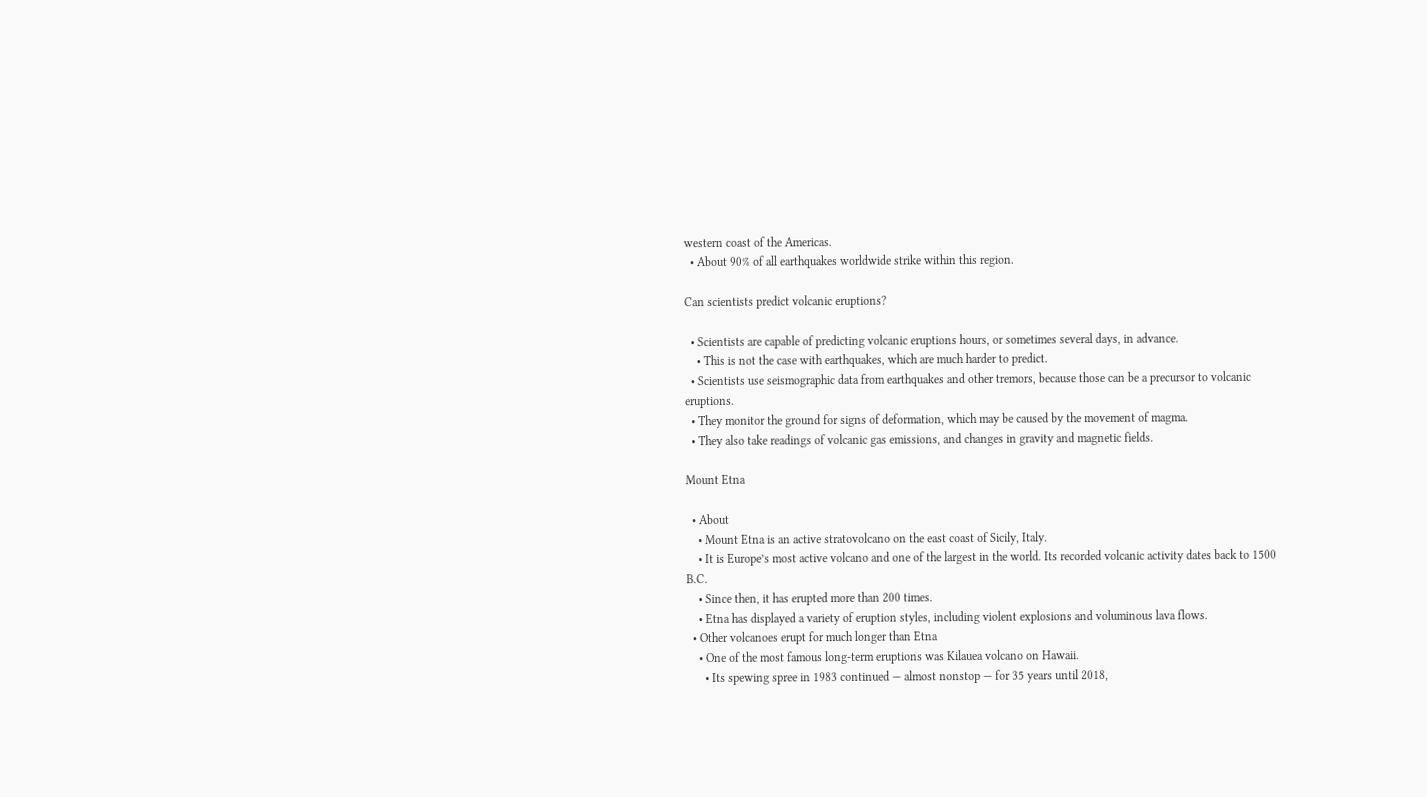western coast of the Americas.
  • About 90% of all earthquakes worldwide strike within this region.

Can scientists predict volcanic eruptions?

  • Scientists are capable of predicting volcanic eruptions hours, or sometimes several days, in advance.
    • This is not the case with earthquakes, which are much harder to predict.
  • Scientists use seismographic data from earthquakes and other tremors, because those can be a precursor to volcanic eruptions.
  • They monitor the ground for signs of deformation, which may be caused by the movement of magma.
  • They also take readings of volcanic gas emissions, and changes in gravity and magnetic fields.

Mount Etna

  • About
    • Mount Etna is an active stratovolcano on the east coast of Sicily, Italy.
    • It is Europe’s most active volcano and one of the largest in the world. Its recorded volcanic activity dates back to 1500 B.C.
    • Since then, it has erupted more than 200 times.
    • Etna has displayed a variety of eruption styles, including violent explosions and voluminous lava flows.
  • Other volcanoes erupt for much longer than Etna
    • One of the most famous long-term eruptions was Kilauea volcano on Hawaii.
      • Its spewing spree in 1983 continued — almost nonstop — for 35 years until 2018,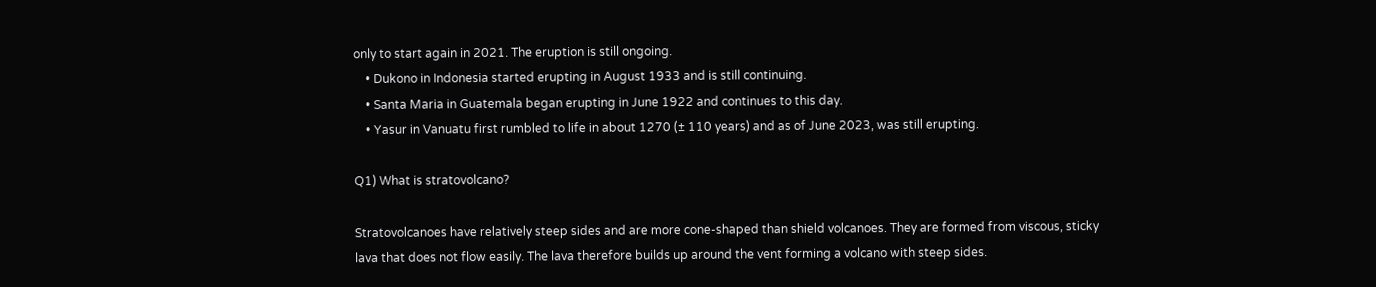only to start again in 2021. The eruption is still ongoing.
    • Dukono in Indonesia started erupting in August 1933 and is still continuing.
    • Santa Maria in Guatemala began erupting in June 1922 and continues to this day.
    • Yasur in Vanuatu first rumbled to life in about 1270 (± 110 years) and as of June 2023, was still erupting.

Q1) What is stratovolcano?

Stratovolcanoes have relatively steep sides and are more cone-shaped than shield volcanoes. They are formed from viscous, sticky lava that does not flow easily. The lava therefore builds up around the vent forming a volcano with steep sides.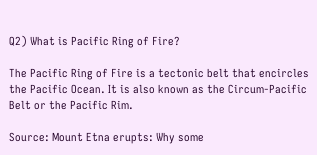Q2) What is Pacific Ring of Fire?

The Pacific Ring of Fire is a tectonic belt that encircles the Pacific Ocean. It is also known as the Circum-Pacific Belt or the Pacific Rim.

Source: Mount Etna erupts: Why some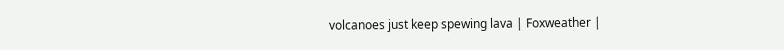volcanoes just keep spewing lava | Foxweather |